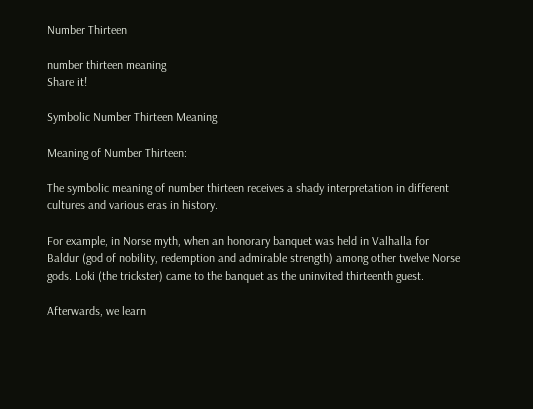Number Thirteen

number thirteen meaning
Share it!

Symbolic Number Thirteen Meaning

Meaning of Number Thirteen:

The symbolic meaning of number thirteen receives a shady interpretation in different cultures and various eras in history.

For example, in Norse myth, when an honorary banquet was held in Valhalla for Baldur (god of nobility, redemption and admirable strength) among other twelve Norse gods. Loki (the trickster) came to the banquet as the uninvited thirteenth guest.

Afterwards, we learn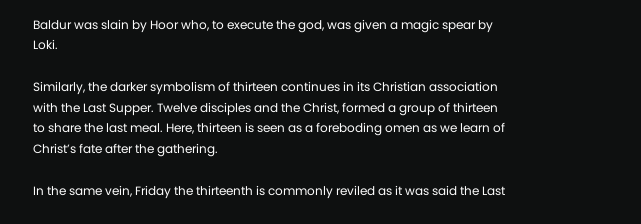Baldur was slain by Hoor who, to execute the god, was given a magic spear by Loki.

Similarly, the darker symbolism of thirteen continues in its Christian association with the Last Supper. Twelve disciples and the Christ, formed a group of thirteen to share the last meal. Here, thirteen is seen as a foreboding omen as we learn of Christ’s fate after the gathering.

In the same vein, Friday the thirteenth is commonly reviled as it was said the Last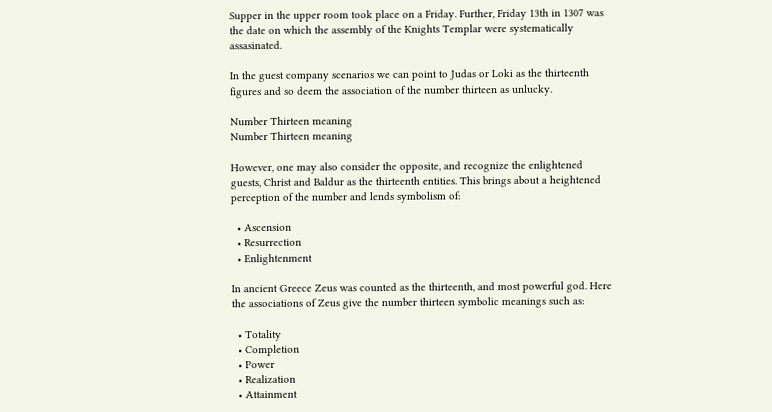Supper in the upper room took place on a Friday. Further, Friday 13th in 1307 was the date on which the assembly of the Knights Templar were systematically assasinated.

In the guest company scenarios we can point to Judas or Loki as the thirteenth figures and so deem the association of the number thirteen as unlucky.

Number Thirteen meaning
Number Thirteen meaning

However, one may also consider the opposite, and recognize the enlightened guests, Christ and Baldur as the thirteenth entities. This brings about a heightened perception of the number and lends symbolism of:

  • Ascension
  • Resurrection
  • Enlightenment

In ancient Greece Zeus was counted as the thirteenth, and most powerful god. Here the associations of Zeus give the number thirteen symbolic meanings such as:

  • Totality
  • Completion
  • Power
  • Realization
  • Attainment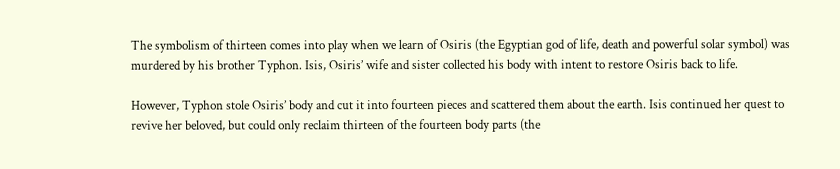The symbolism of thirteen comes into play when we learn of Osiris (the Egyptian god of life, death and powerful solar symbol) was murdered by his brother Typhon. Isis, Osiris’ wife and sister collected his body with intent to restore Osiris back to life.

However, Typhon stole Osiris’ body and cut it into fourteen pieces and scattered them about the earth. Isis continued her quest to revive her beloved, but could only reclaim thirteen of the fourteen body parts (the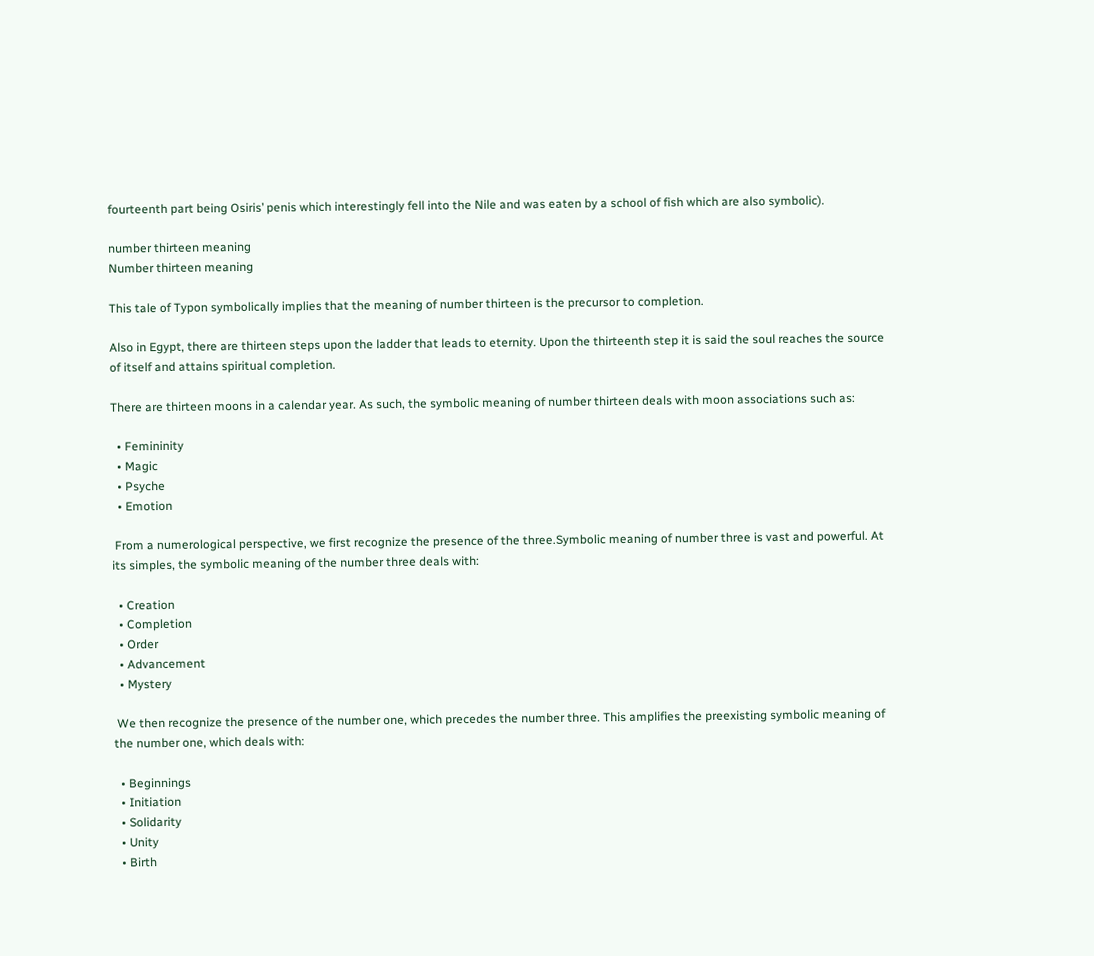fourteenth part being Osiris’ penis which interestingly fell into the Nile and was eaten by a school of fish which are also symbolic).

number thirteen meaning
Number thirteen meaning

This tale of Typon symbolically implies that the meaning of number thirteen is the precursor to completion.

Also in Egypt, there are thirteen steps upon the ladder that leads to eternity. Upon the thirteenth step it is said the soul reaches the source of itself and attains spiritual completion.

There are thirteen moons in a calendar year. As such, the symbolic meaning of number thirteen deals with moon associations such as:

  • Femininity
  • Magic
  • Psyche
  • Emotion

 From a numerological perspective, we first recognize the presence of the three.Symbolic meaning of number three is vast and powerful. At its simples, the symbolic meaning of the number three deals with:

  • Creation
  • Completion
  • Order
  • Advancement
  • Mystery

 We then recognize the presence of the number one, which precedes the number three. This amplifies the preexisting symbolic meaning of the number one, which deals with:

  • Beginnings
  • Initiation
  • Solidarity
  • Unity
  • Birth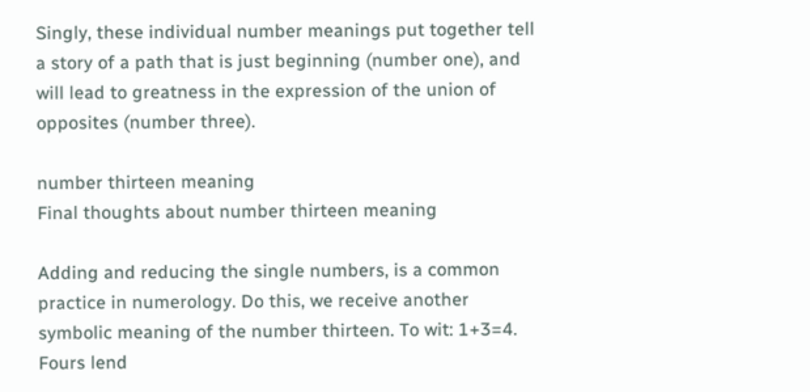Singly, these individual number meanings put together tell a story of a path that is just beginning (number one), and will lead to greatness in the expression of the union of opposites (number three).

number thirteen meaning
Final thoughts about number thirteen meaning

Adding and reducing the single numbers, is a common practice in numerology. Do this, we receive another symbolic meaning of the number thirteen. To wit: 1+3=4. Fours lend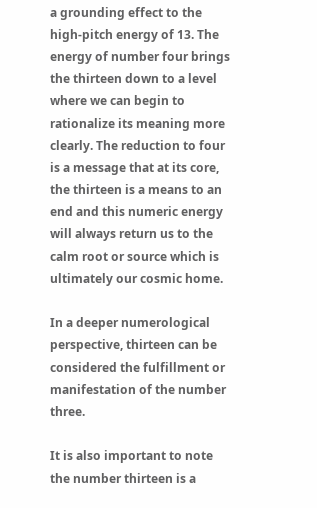a grounding effect to the high-pitch energy of 13. The energy of number four brings the thirteen down to a level where we can begin to rationalize its meaning more clearly. The reduction to four is a message that at its core, the thirteen is a means to an end and this numeric energy will always return us to the calm root or source which is ultimately our cosmic home.

In a deeper numerological perspective, thirteen can be considered the fulfillment or manifestation of the number three.

It is also important to note the number thirteen is a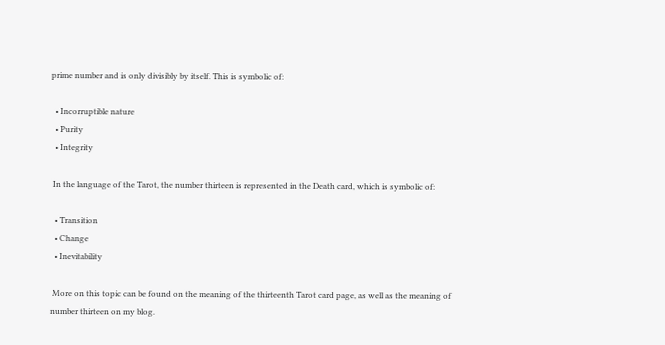prime number and is only divisibly by itself. This is symbolic of:

  • Incorruptible nature
  • Purity
  • Integrity

 In the language of the Tarot, the number thirteen is represented in the Death card, which is symbolic of:

  • Transition
  • Change
  • Inevitability

 More on this topic can be found on the meaning of the thirteenth Tarot card page, as well as the meaning of number thirteen on my blog.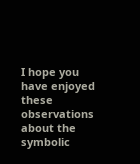I hope you have enjoyed these observations about the symbolic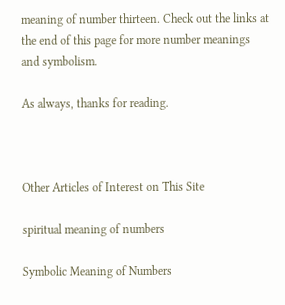meaning of number thirteen. Check out the links at the end of this page for more number meanings and symbolism.

As always, thanks for reading.



Other Articles of Interest on This Site

spiritual meaning of numbers

Symbolic Meaning of Numbers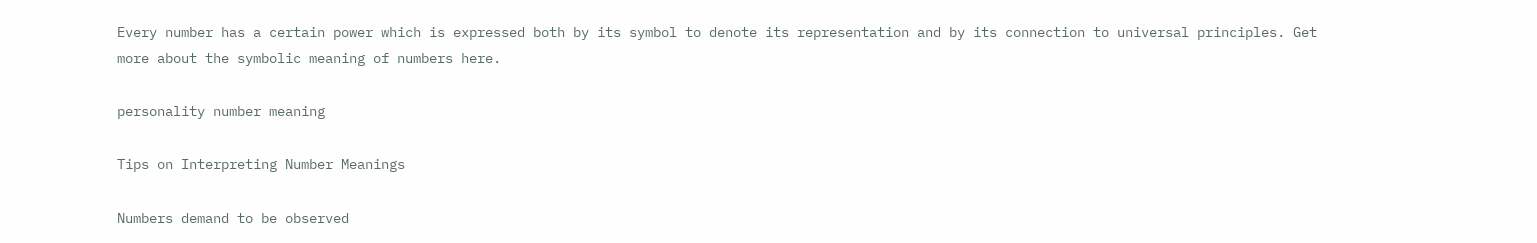Every number has a certain power which is expressed both by its symbol to denote its representation and by its connection to universal principles. Get more about the symbolic meaning of numbers here.

personality number meaning

Tips on Interpreting Number Meanings

Numbers demand to be observed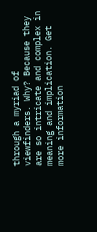through a myriad of viewfinders. Why? Because they are so intricate and complex in meaning and implication. Get more information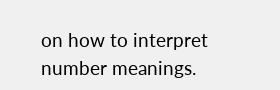on how to interpret number meanings.